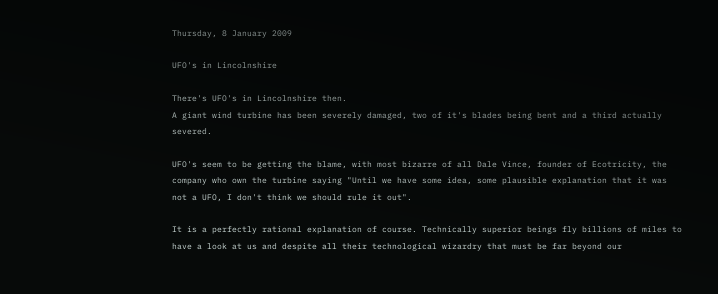Thursday, 8 January 2009

UFO's in Lincolnshire

There's UFO's in Lincolnshire then.
A giant wind turbine has been severely damaged, two of it's blades being bent and a third actually severed.

UFO's seem to be getting the blame, with most bizarre of all Dale Vince, founder of Ecotricity, the company who own the turbine saying "Until we have some idea, some plausible explanation that it was not a UFO, I don't think we should rule it out".

It is a perfectly rational explanation of course. Technically superior beings fly billions of miles to have a look at us and despite all their technological wizardry that must be far beyond our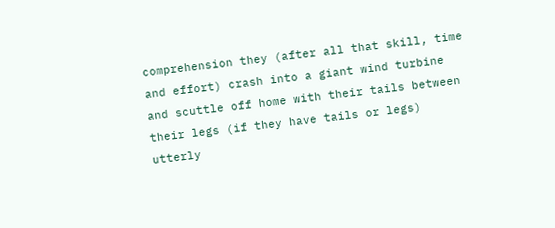comprehension they (after all that skill, time and effort) crash into a giant wind turbine and scuttle off home with their tails between their legs (if they have tails or legs) utterly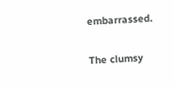embarrassed.

The clumsy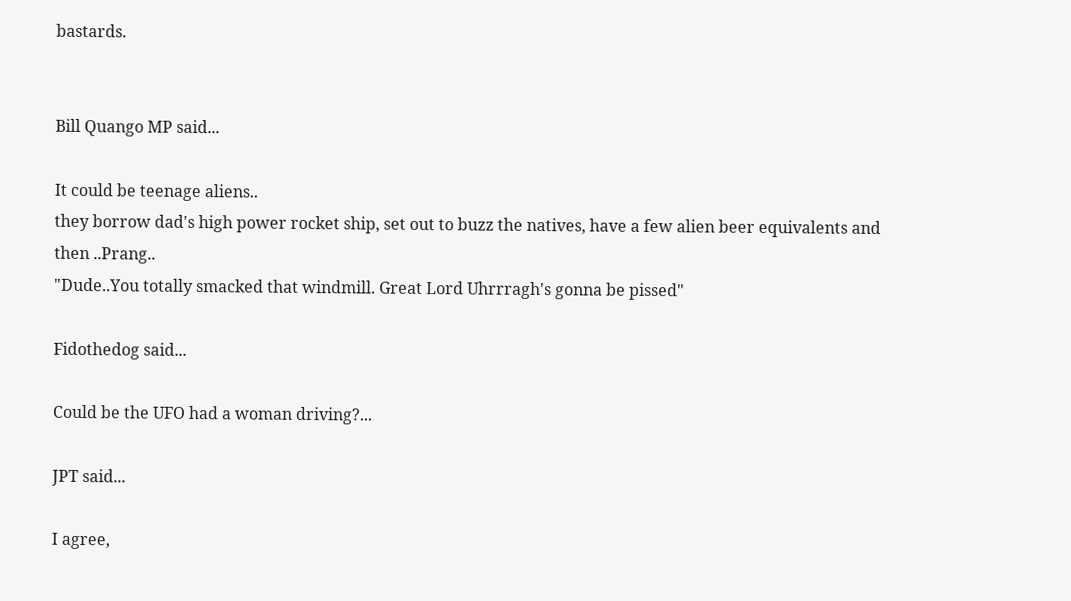bastards.


Bill Quango MP said...

It could be teenage aliens..
they borrow dad's high power rocket ship, set out to buzz the natives, have a few alien beer equivalents and then ..Prang..
"Dude..You totally smacked that windmill. Great Lord Uhrrragh's gonna be pissed"

Fidothedog said...

Could be the UFO had a woman driving?...

JPT said...

I agree,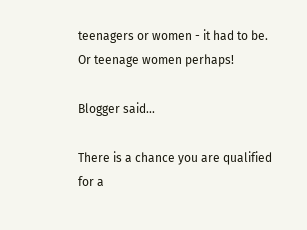teenagers or women - it had to be.
Or teenage women perhaps!

Blogger said...

There is a chance you are qualified for a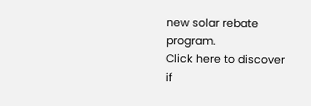new solar rebate program.
Click here to discover if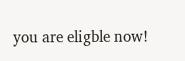you are eligble now!